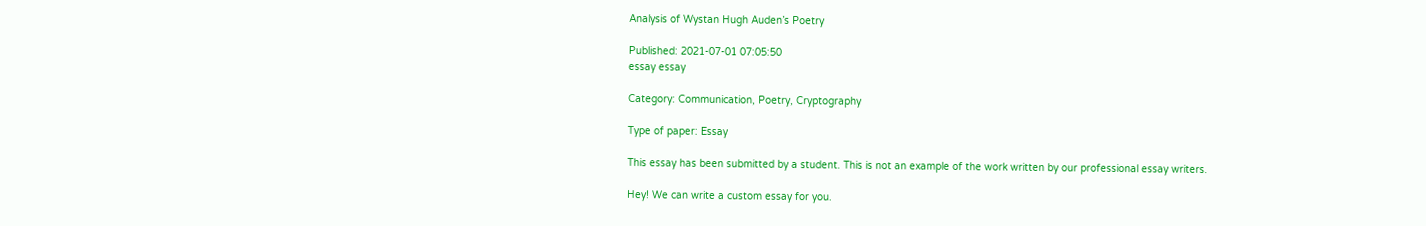Analysis of Wystan Hugh Auden’s Poetry

Published: 2021-07-01 07:05:50
essay essay

Category: Communication, Poetry, Cryptography

Type of paper: Essay

This essay has been submitted by a student. This is not an example of the work written by our professional essay writers.

Hey! We can write a custom essay for you.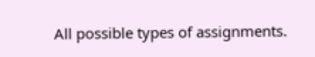All possible types of assignments.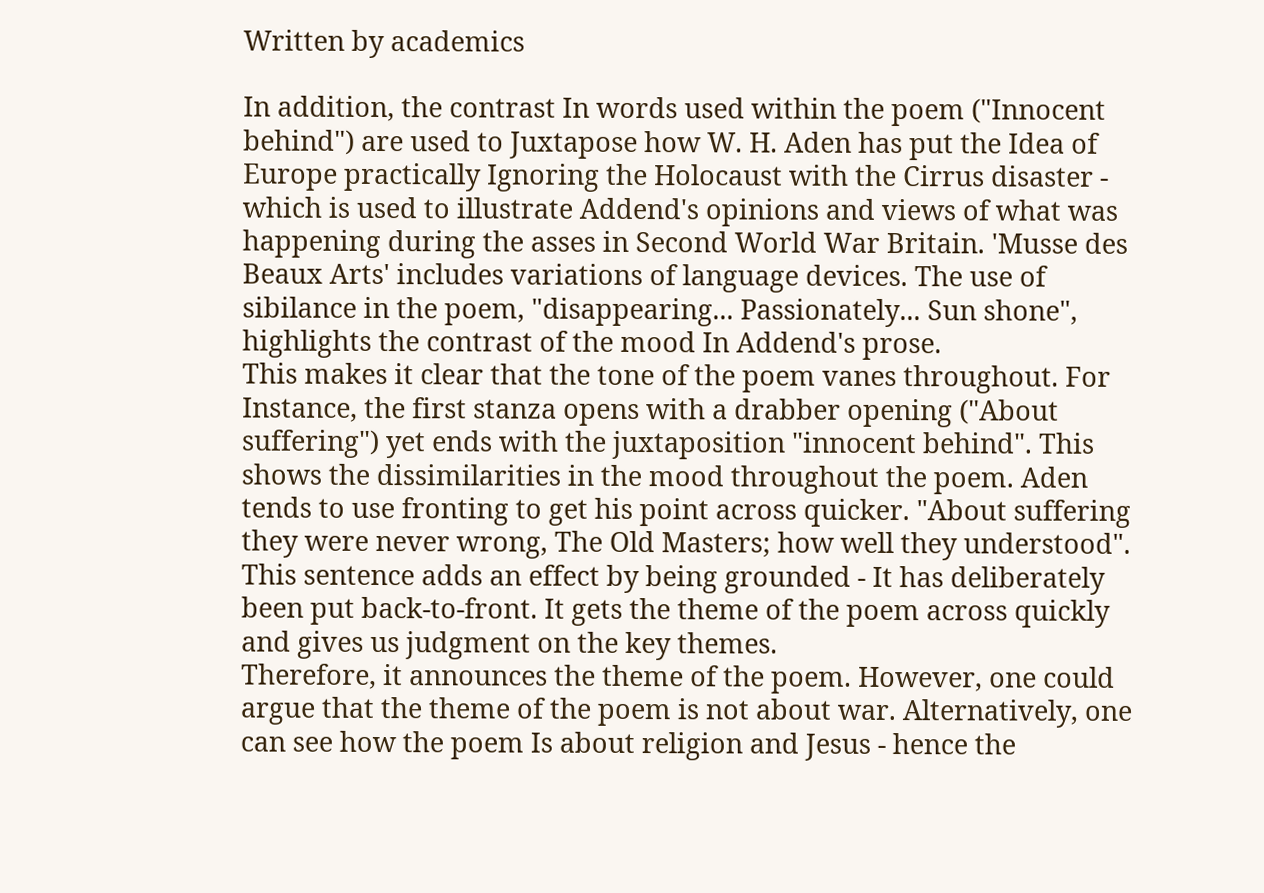Written by academics

In addition, the contrast In words used within the poem ("Innocent behind") are used to Juxtapose how W. H. Aden has put the Idea of Europe practically Ignoring the Holocaust with the Cirrus disaster - which is used to illustrate Addend's opinions and views of what was happening during the asses in Second World War Britain. 'Musse des Beaux Arts' includes variations of language devices. The use of sibilance in the poem, "disappearing... Passionately... Sun shone", highlights the contrast of the mood In Addend's prose.
This makes it clear that the tone of the poem vanes throughout. For Instance, the first stanza opens with a drabber opening ("About suffering") yet ends with the juxtaposition "innocent behind". This shows the dissimilarities in the mood throughout the poem. Aden tends to use fronting to get his point across quicker. "About suffering they were never wrong, The Old Masters; how well they understood". This sentence adds an effect by being grounded - It has deliberately been put back-to-front. It gets the theme of the poem across quickly and gives us judgment on the key themes.
Therefore, it announces the theme of the poem. However, one could argue that the theme of the poem is not about war. Alternatively, one can see how the poem Is about religion and Jesus - hence the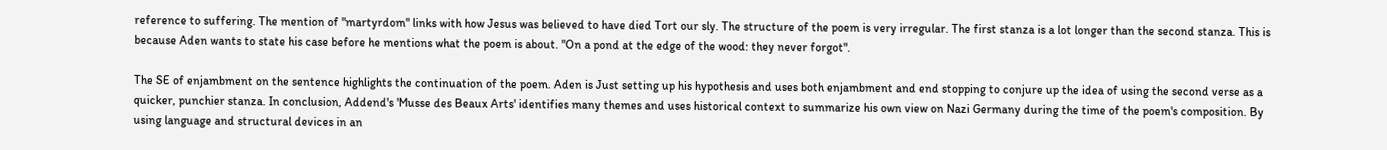reference to suffering. The mention of "martyrdom" links with how Jesus was believed to have died Tort our sly. The structure of the poem is very irregular. The first stanza is a lot longer than the second stanza. This is because Aden wants to state his case before he mentions what the poem is about. "On a pond at the edge of the wood: they never forgot".

The SE of enjambment on the sentence highlights the continuation of the poem. Aden is Just setting up his hypothesis and uses both enjambment and end stopping to conjure up the idea of using the second verse as a quicker, punchier stanza. In conclusion, Addend's 'Musse des Beaux Arts' identifies many themes and uses historical context to summarize his own view on Nazi Germany during the time of the poem's composition. By using language and structural devices in an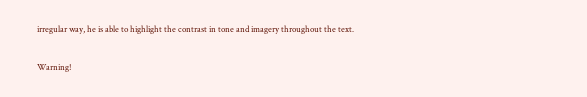irregular way, he is able to highlight the contrast in tone and imagery throughout the text.

Warning!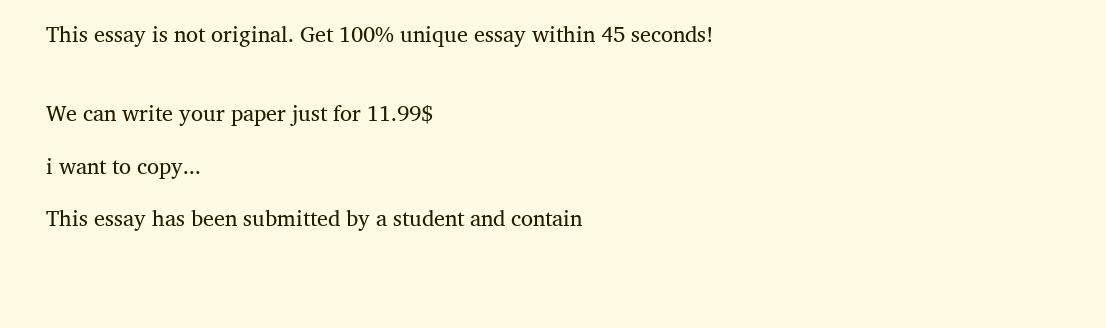This essay is not original. Get 100% unique essay within 45 seconds!


We can write your paper just for 11.99$

i want to copy...

This essay has been submitted by a student and contain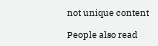not unique content

People also read